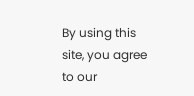By using this site, you agree to our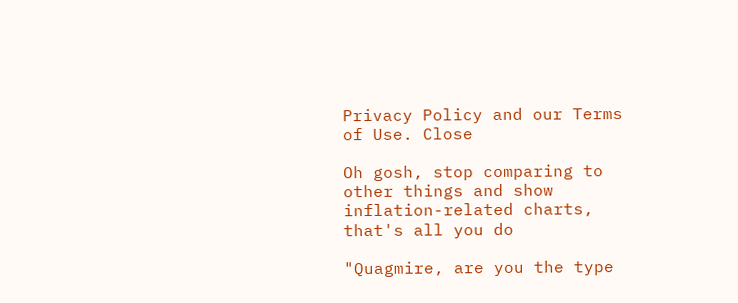Privacy Policy and our Terms of Use. Close

Oh gosh, stop comparing to other things and show inflation-related charts, that's all you do

"Quagmire, are you the type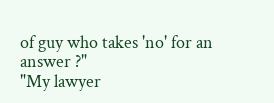of guy who takes 'no' for an answer ?"
"My lawyer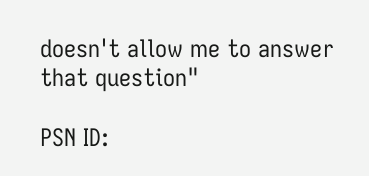doesn't allow me to answer that question"

PSN ID: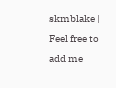skmblake | Feel free to add me